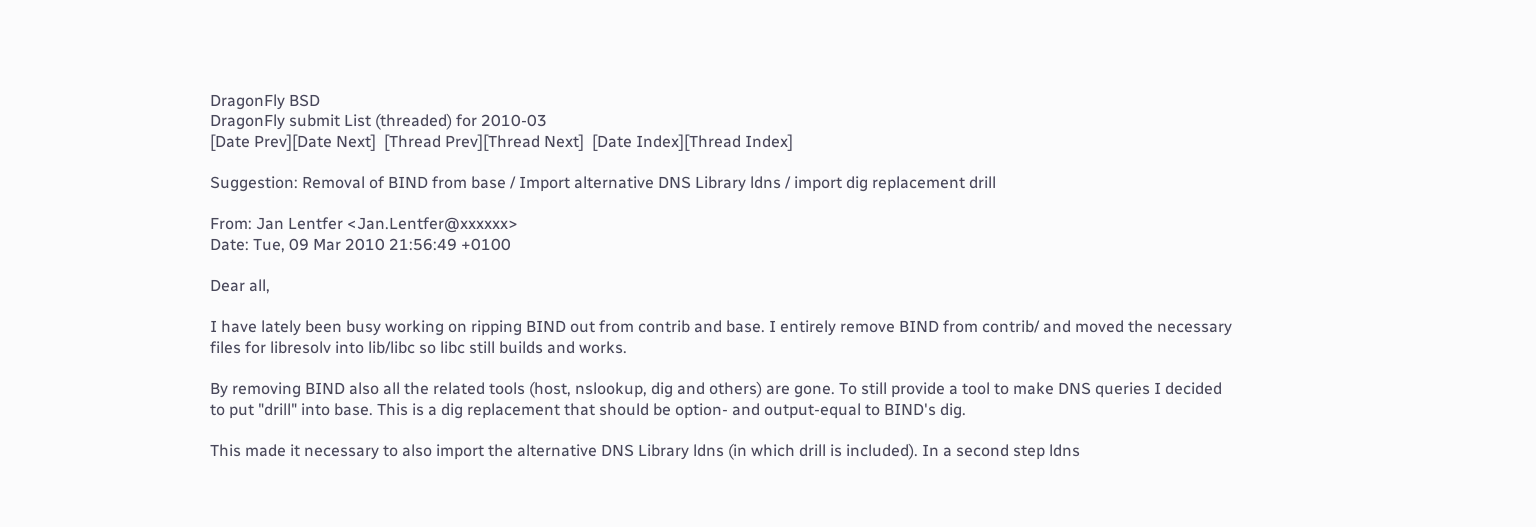DragonFly BSD
DragonFly submit List (threaded) for 2010-03
[Date Prev][Date Next]  [Thread Prev][Thread Next]  [Date Index][Thread Index]

Suggestion: Removal of BIND from base / Import alternative DNS Library ldns / import dig replacement drill

From: Jan Lentfer <Jan.Lentfer@xxxxxx>
Date: Tue, 09 Mar 2010 21:56:49 +0100

Dear all,

I have lately been busy working on ripping BIND out from contrib and base. I entirely remove BIND from contrib/ and moved the necessary files for libresolv into lib/libc so libc still builds and works.

By removing BIND also all the related tools (host, nslookup, dig and others) are gone. To still provide a tool to make DNS queries I decided to put "drill" into base. This is a dig replacement that should be option- and output-equal to BIND's dig.

This made it necessary to also import the alternative DNS Library ldns (in which drill is included). In a second step ldns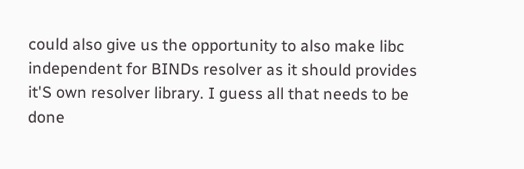could also give us the opportunity to also make libc independent for BINDs resolver as it should provides it'S own resolver library. I guess all that needs to be done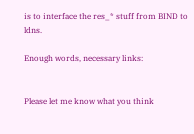is to interface the res_* stuff from BIND to ldns.

Enough words, necessary links:


Please let me know what you think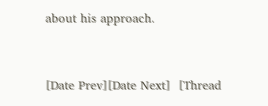about his approach.


[Date Prev][Date Next]  [Thread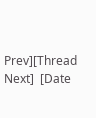Prev][Thread Next]  [Date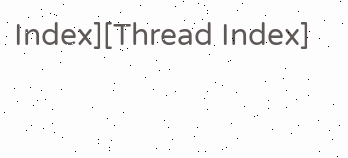Index][Thread Index]